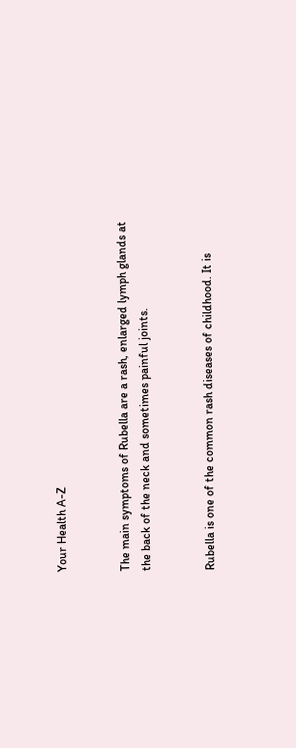Your Health A-Z


The main symptoms of Rubella are a rash, enlarged lymph glands at the back of the neck and sometimes painful joints.


Rubella is one of the common rash diseases of childhood. It is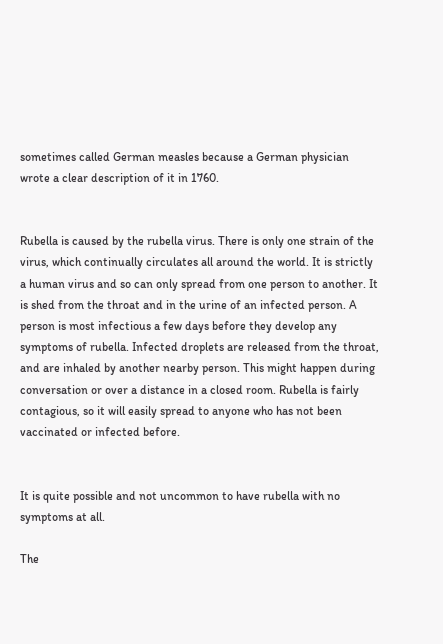sometimes called German measles because a German physician wrote a clear description of it in 1760.


Rubella is caused by the rubella virus. There is only one strain of the virus, which continually circulates all around the world. It is strictly a human virus and so can only spread from one person to another. It is shed from the throat and in the urine of an infected person. A person is most infectious a few days before they develop any symptoms of rubella. Infected droplets are released from the throat, and are inhaled by another nearby person. This might happen during conversation or over a distance in a closed room. Rubella is fairly contagious, so it will easily spread to anyone who has not been vaccinated or infected before.


It is quite possible and not uncommon to have rubella with no symptoms at all.

The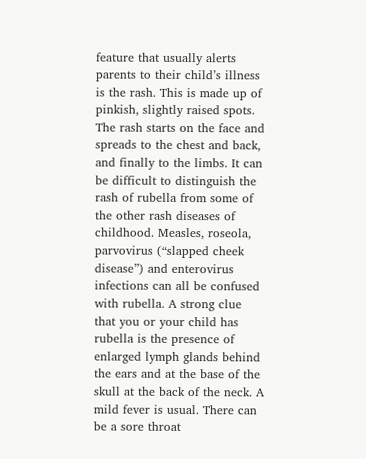feature that usually alerts parents to their child’s illness is the rash. This is made up of pinkish, slightly raised spots. The rash starts on the face and spreads to the chest and back, and finally to the limbs. It can be difficult to distinguish the rash of rubella from some of the other rash diseases of childhood. Measles, roseola, parvovirus (“slapped cheek disease”) and enterovirus infections can all be confused with rubella. A strong clue that you or your child has rubella is the presence of enlarged lymph glands behind the ears and at the base of the skull at the back of the neck. A mild fever is usual. There can be a sore throat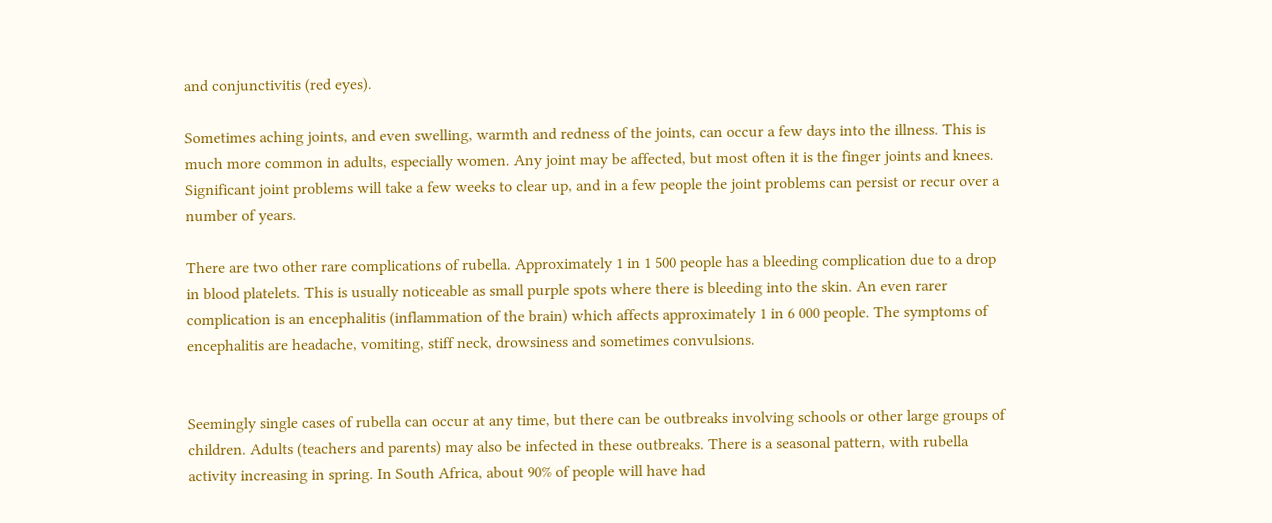and conjunctivitis (red eyes).

Sometimes aching joints, and even swelling, warmth and redness of the joints, can occur a few days into the illness. This is much more common in adults, especially women. Any joint may be affected, but most often it is the finger joints and knees. Significant joint problems will take a few weeks to clear up, and in a few people the joint problems can persist or recur over a number of years.

There are two other rare complications of rubella. Approximately 1 in 1 500 people has a bleeding complication due to a drop in blood platelets. This is usually noticeable as small purple spots where there is bleeding into the skin. An even rarer complication is an encephalitis (inflammation of the brain) which affects approximately 1 in 6 000 people. The symptoms of encephalitis are headache, vomiting, stiff neck, drowsiness and sometimes convulsions.


Seemingly single cases of rubella can occur at any time, but there can be outbreaks involving schools or other large groups of children. Adults (teachers and parents) may also be infected in these outbreaks. There is a seasonal pattern, with rubella activity increasing in spring. In South Africa, about 90% of people will have had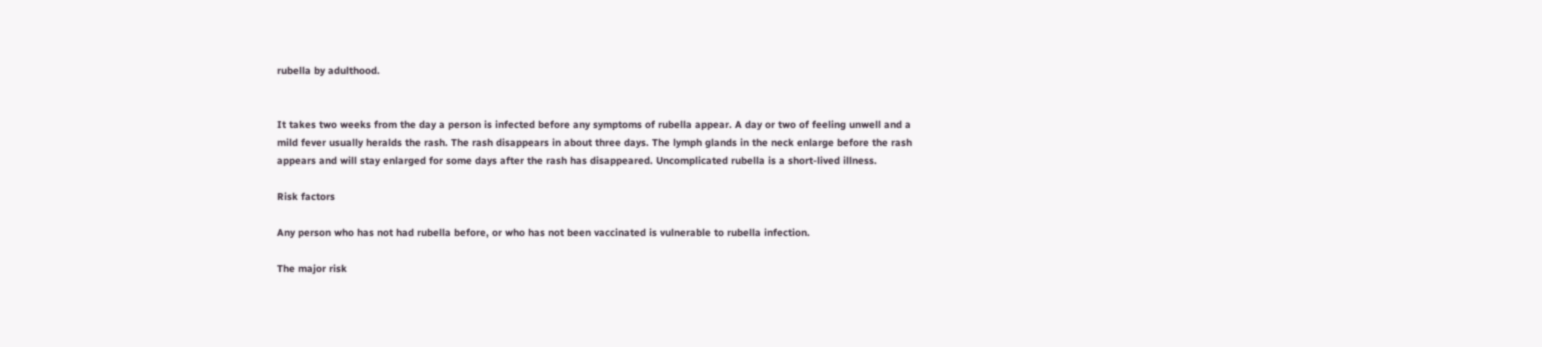rubella by adulthood.


It takes two weeks from the day a person is infected before any symptoms of rubella appear. A day or two of feeling unwell and a mild fever usually heralds the rash. The rash disappears in about three days. The lymph glands in the neck enlarge before the rash appears and will stay enlarged for some days after the rash has disappeared. Uncomplicated rubella is a short-lived illness.

Risk factors

Any person who has not had rubella before, or who has not been vaccinated is vulnerable to rubella infection.

The major risk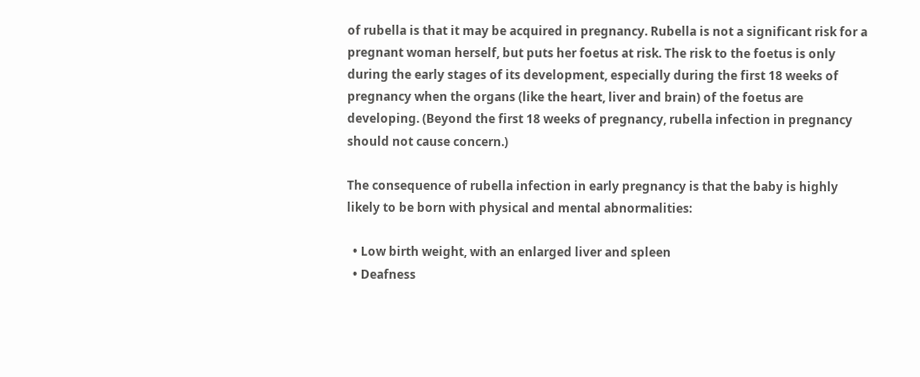of rubella is that it may be acquired in pregnancy. Rubella is not a significant risk for a pregnant woman herself, but puts her foetus at risk. The risk to the foetus is only during the early stages of its development, especially during the first 18 weeks of pregnancy when the organs (like the heart, liver and brain) of the foetus are developing. (Beyond the first 18 weeks of pregnancy, rubella infection in pregnancy should not cause concern.)

The consequence of rubella infection in early pregnancy is that the baby is highly likely to be born with physical and mental abnormalities:

  • Low birth weight, with an enlarged liver and spleen
  • Deafness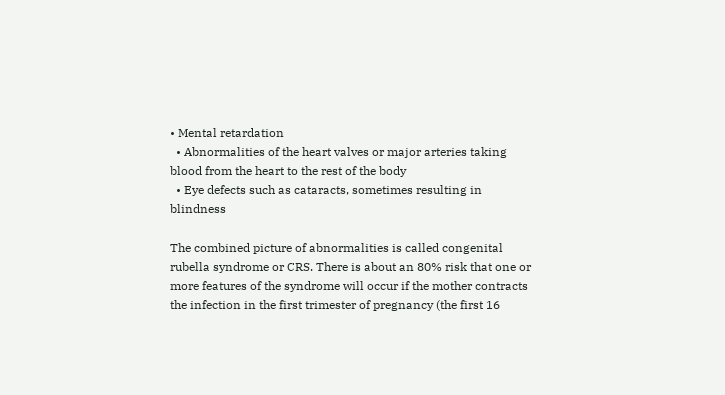• Mental retardation
  • Abnormalities of the heart valves or major arteries taking blood from the heart to the rest of the body
  • Eye defects such as cataracts, sometimes resulting in blindness

The combined picture of abnormalities is called congenital rubella syndrome or CRS. There is about an 80% risk that one or more features of the syndrome will occur if the mother contracts the infection in the first trimester of pregnancy (the first 16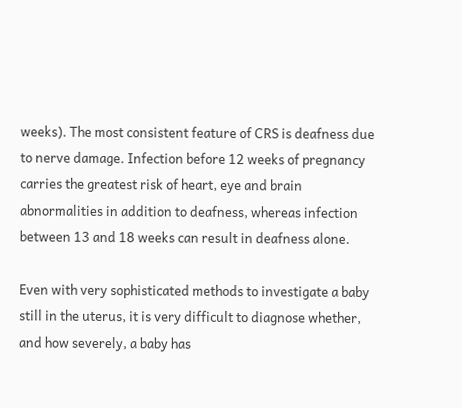weeks). The most consistent feature of CRS is deafness due to nerve damage. Infection before 12 weeks of pregnancy carries the greatest risk of heart, eye and brain
abnormalities in addition to deafness, whereas infection between 13 and 18 weeks can result in deafness alone.

Even with very sophisticated methods to investigate a baby still in the uterus, it is very difficult to diagnose whether, and how severely, a baby has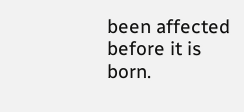been affected before it is born.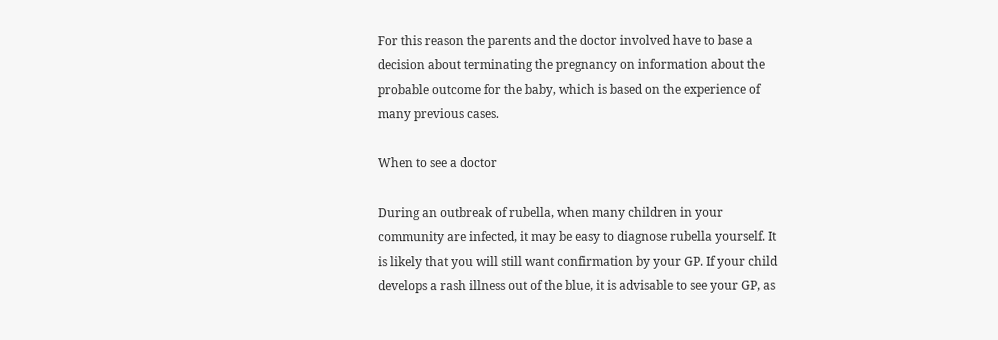For this reason the parents and the doctor involved have to base a decision about terminating the pregnancy on information about the probable outcome for the baby, which is based on the experience of many previous cases.

When to see a doctor

During an outbreak of rubella, when many children in your community are infected, it may be easy to diagnose rubella yourself. It is likely that you will still want confirmation by your GP. If your child develops a rash illness out of the blue, it is advisable to see your GP, as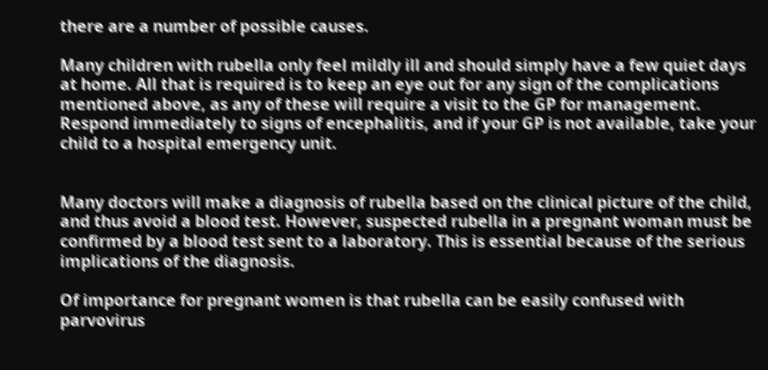there are a number of possible causes.

Many children with rubella only feel mildly ill and should simply have a few quiet days at home. All that is required is to keep an eye out for any sign of the complications mentioned above, as any of these will require a visit to the GP for management. Respond immediately to signs of encephalitis, and if your GP is not available, take your child to a hospital emergency unit.


Many doctors will make a diagnosis of rubella based on the clinical picture of the child, and thus avoid a blood test. However, suspected rubella in a pregnant woman must be confirmed by a blood test sent to a laboratory. This is essential because of the serious implications of the diagnosis.

Of importance for pregnant women is that rubella can be easily confused with parvovirus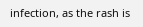infection, as the rash is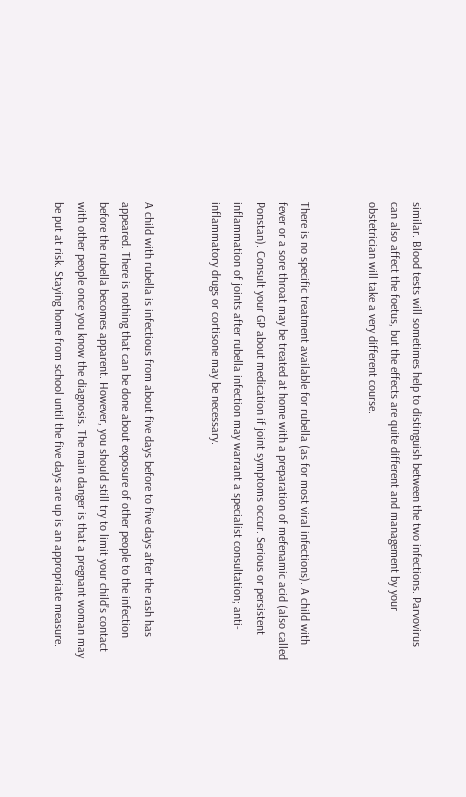similar. Blood tests will sometimes help to distinguish between the two infections. Parvovirus can also affect the foetus, but the effects are quite different and management by your obstetrician will take a very different course.


There is no specific treatment available for rubella (as for most viral infections). A child with fever or a sore throat may be treated at home with a preparation of mefenamic acid (also called Ponstan). Consult your GP about medication if joint symptoms occur. Serious or persistent inflammation of joints after rubella infection may warrant a specialist consultation; anti-inflammatory drugs or cortisone may be necessary.


A child with rubella is infectious from about five days before to five days after the rash has appeared. There is nothing that can be done about exposure of other people to the infection before the rubella becomes apparent. However, you should still try to limit your child’s contact with other people once you know the diagnosis. The main danger is that a pregnant woman may be put at risk. Staying home from school until the five days are up is an appropriate measure.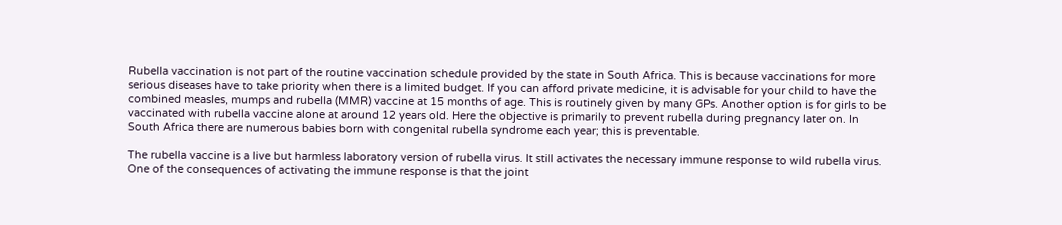Rubella vaccination is not part of the routine vaccination schedule provided by the state in South Africa. This is because vaccinations for more serious diseases have to take priority when there is a limited budget. If you can afford private medicine, it is advisable for your child to have the combined measles, mumps and rubella (MMR) vaccine at 15 months of age. This is routinely given by many GPs. Another option is for girls to be vaccinated with rubella vaccine alone at around 12 years old. Here the objective is primarily to prevent rubella during pregnancy later on. In South Africa there are numerous babies born with congenital rubella syndrome each year; this is preventable.

The rubella vaccine is a live but harmless laboratory version of rubella virus. It still activates the necessary immune response to wild rubella virus. One of the consequences of activating the immune response is that the joint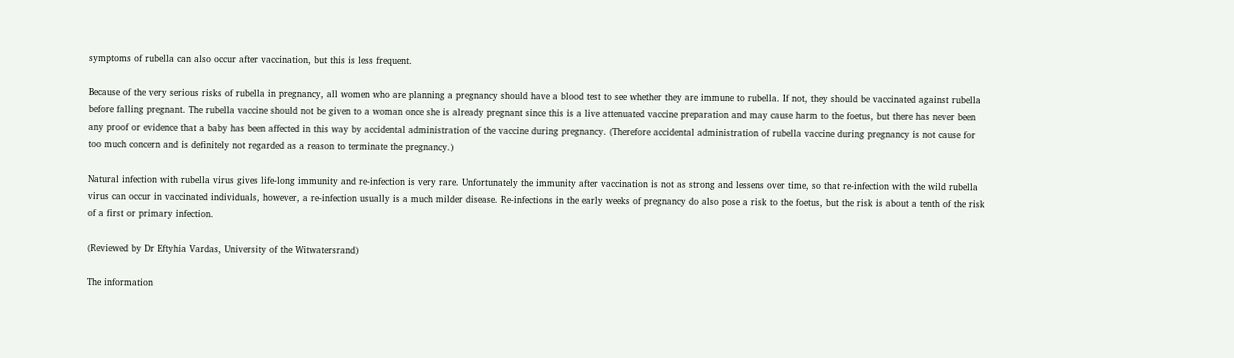symptoms of rubella can also occur after vaccination, but this is less frequent.

Because of the very serious risks of rubella in pregnancy, all women who are planning a pregnancy should have a blood test to see whether they are immune to rubella. If not, they should be vaccinated against rubella before falling pregnant. The rubella vaccine should not be given to a woman once she is already pregnant since this is a live attenuated vaccine preparation and may cause harm to the foetus, but there has never been any proof or evidence that a baby has been affected in this way by accidental administration of the vaccine during pregnancy. (Therefore accidental administration of rubella vaccine during pregnancy is not cause for too much concern and is definitely not regarded as a reason to terminate the pregnancy.)

Natural infection with rubella virus gives life-long immunity and re-infection is very rare. Unfortunately the immunity after vaccination is not as strong and lessens over time, so that re-infection with the wild rubella virus can occur in vaccinated individuals, however, a re-infection usually is a much milder disease. Re-infections in the early weeks of pregnancy do also pose a risk to the foetus, but the risk is about a tenth of the risk of a first or primary infection.

(Reviewed by Dr Eftyhia Vardas, University of the Witwatersrand)

The information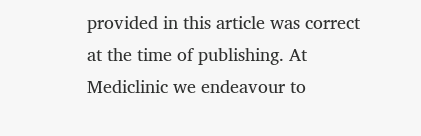provided in this article was correct at the time of publishing. At Mediclinic we endeavour to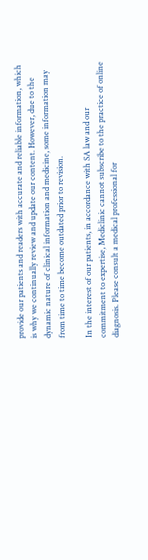provide our patients and readers with accurate and reliable information, which is why we continually review and update our content. However, due to the dynamic nature of clinical information and medicine, some information may from time to time become outdated prior to revision.

In the interest of our patients, in accordance with SA law and our commitment to expertise, Mediclinic cannot subscribe to the practice of online diagnosis. Please consult a medical professional for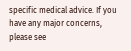specific medical advice. If you have any major concerns, please see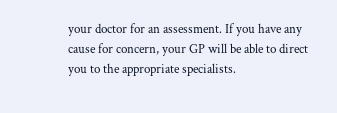your doctor for an assessment. If you have any cause for concern, your GP will be able to direct you to the appropriate specialists.